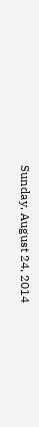Sunday, August 24, 2014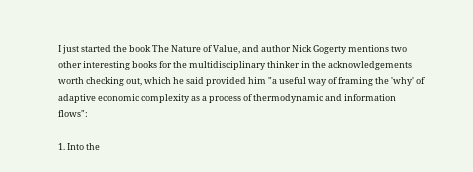I just started the book The Nature of Value, and author Nick Gogerty mentions two other interesting books for the multidisciplinary thinker in the acknowledgements worth checking out, which he said provided him "a useful way of framing the 'why' of adaptive economic complexity as a process of thermodynamic and information flows":

1. Into the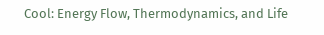Cool: Energy Flow, Thermodynamics, and Life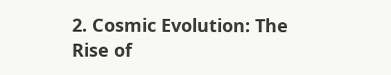2. Cosmic Evolution: The Rise of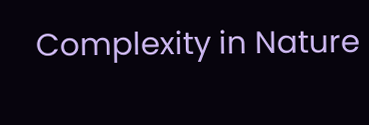Complexity in Nature